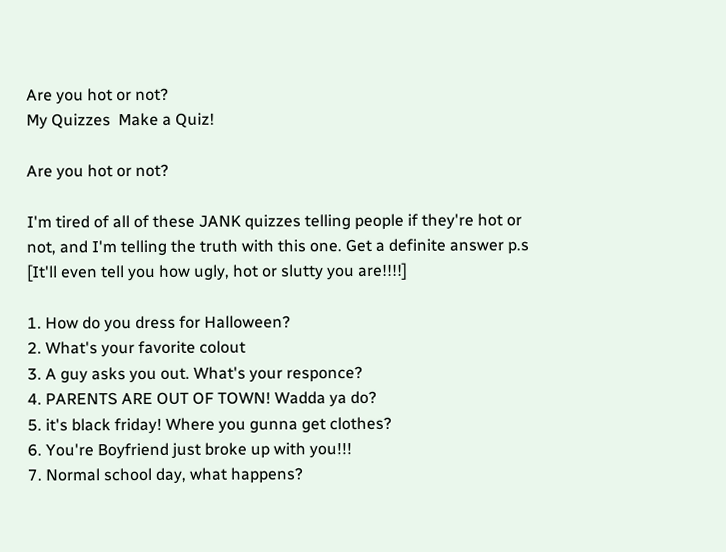Are you hot or not?
My Quizzes  Make a Quiz!

Are you hot or not?

I'm tired of all of these JANK quizzes telling people if they're hot or not, and I'm telling the truth with this one. Get a definite answer p.s [It'll even tell you how ugly, hot or slutty you are!!!!]

1. How do you dress for Halloween?
2. What's your favorite colout
3. A guy asks you out. What's your responce?
4. PARENTS ARE OUT OF TOWN! Wadda ya do?
5. it's black friday! Where you gunna get clothes?
6. You're Boyfriend just broke up with you!!!
7. Normal school day, what happens?